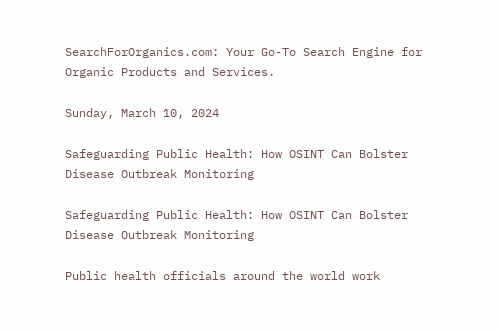SearchForOrganics.com: Your Go-To Search Engine for Organic Products and Services.

Sunday, March 10, 2024

Safeguarding Public Health: How OSINT Can Bolster Disease Outbreak Monitoring

Safeguarding Public Health: How OSINT Can Bolster Disease Outbreak Monitoring

Public health officials around the world work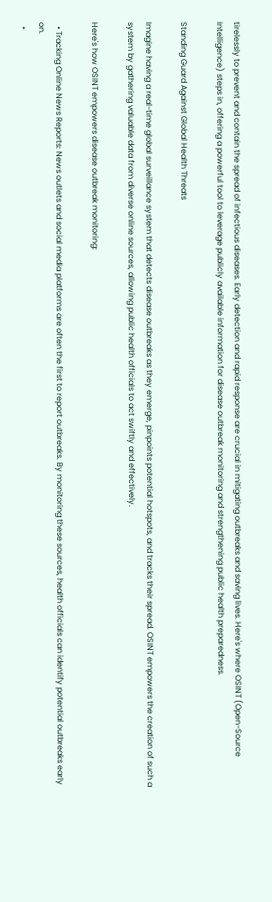tirelessly to prevent and contain the spread of infectious diseases. Early detection and rapid response are crucial in mitigating outbreaks and saving lives. Here's where OSINT (Open-Source Intelligence) steps in, offering a powerful tool to leverage publicly available information for disease outbreak monitoring and strengthening public health preparedness.

Standing Guard Against Global Health Threats

Imagine having a real-time global surveillance system that detects disease outbreaks as they emerge, pinpoints potential hotspots, and tracks their spread. OSINT empowers the creation of such a system by gathering valuable data from diverse online sources, allowing public health officials to act swiftly and effectively.

Here's how OSINT empowers disease outbreak monitoring:

  • Tracking Online News Reports: News outlets and social media platforms are often the first to report outbreaks. By monitoring these sources, health officials can identify potential outbreaks early on.
  •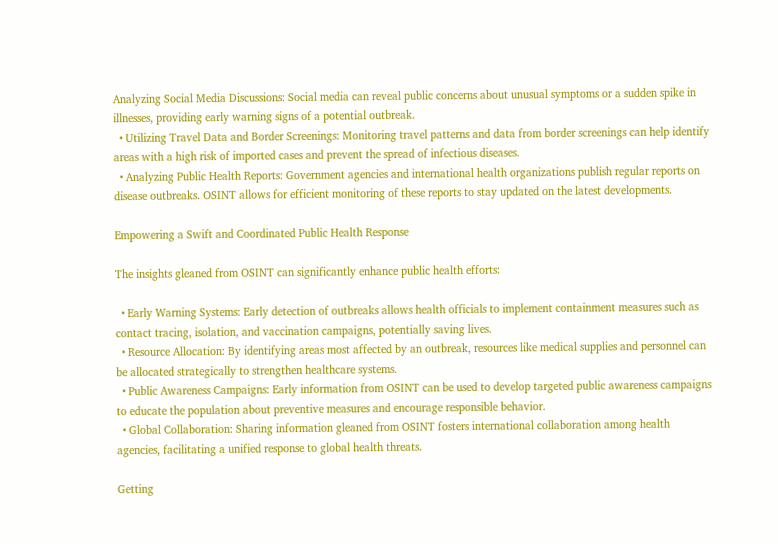Analyzing Social Media Discussions: Social media can reveal public concerns about unusual symptoms or a sudden spike in illnesses, providing early warning signs of a potential outbreak.
  • Utilizing Travel Data and Border Screenings: Monitoring travel patterns and data from border screenings can help identify areas with a high risk of imported cases and prevent the spread of infectious diseases.
  • Analyzing Public Health Reports: Government agencies and international health organizations publish regular reports on disease outbreaks. OSINT allows for efficient monitoring of these reports to stay updated on the latest developments.

Empowering a Swift and Coordinated Public Health Response

The insights gleaned from OSINT can significantly enhance public health efforts:

  • Early Warning Systems: Early detection of outbreaks allows health officials to implement containment measures such as contact tracing, isolation, and vaccination campaigns, potentially saving lives.
  • Resource Allocation: By identifying areas most affected by an outbreak, resources like medical supplies and personnel can be allocated strategically to strengthen healthcare systems.
  • Public Awareness Campaigns: Early information from OSINT can be used to develop targeted public awareness campaigns to educate the population about preventive measures and encourage responsible behavior.
  • Global Collaboration: Sharing information gleaned from OSINT fosters international collaboration among health agencies, facilitating a unified response to global health threats.

Getting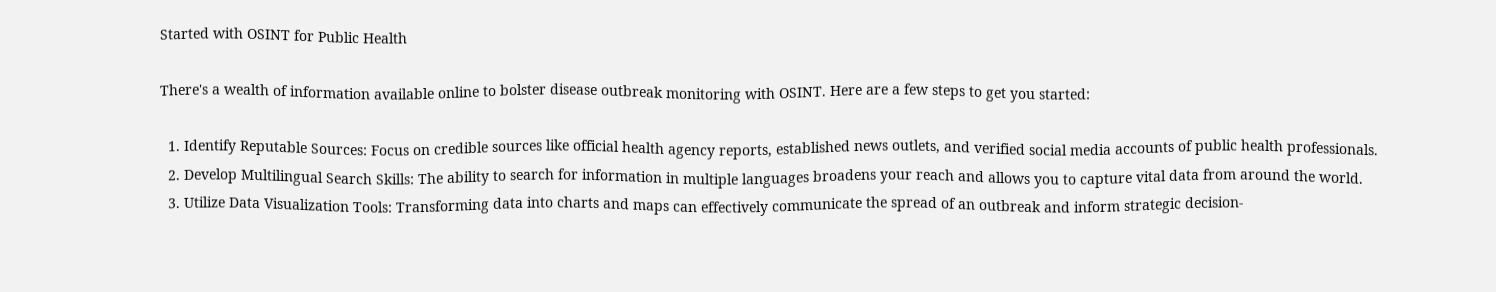Started with OSINT for Public Health

There's a wealth of information available online to bolster disease outbreak monitoring with OSINT. Here are a few steps to get you started:

  1. Identify Reputable Sources: Focus on credible sources like official health agency reports, established news outlets, and verified social media accounts of public health professionals.
  2. Develop Multilingual Search Skills: The ability to search for information in multiple languages broadens your reach and allows you to capture vital data from around the world.
  3. Utilize Data Visualization Tools: Transforming data into charts and maps can effectively communicate the spread of an outbreak and inform strategic decision-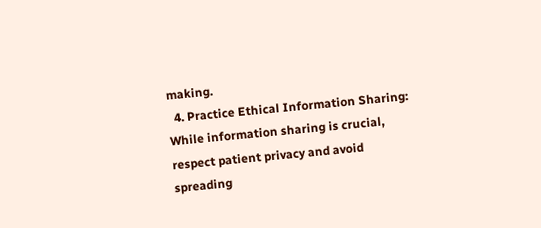making.
  4. Practice Ethical Information Sharing: While information sharing is crucial, respect patient privacy and avoid spreading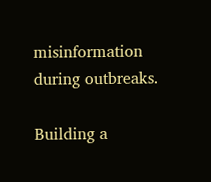misinformation during outbreaks.

Building a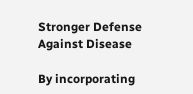Stronger Defense Against Disease

By incorporating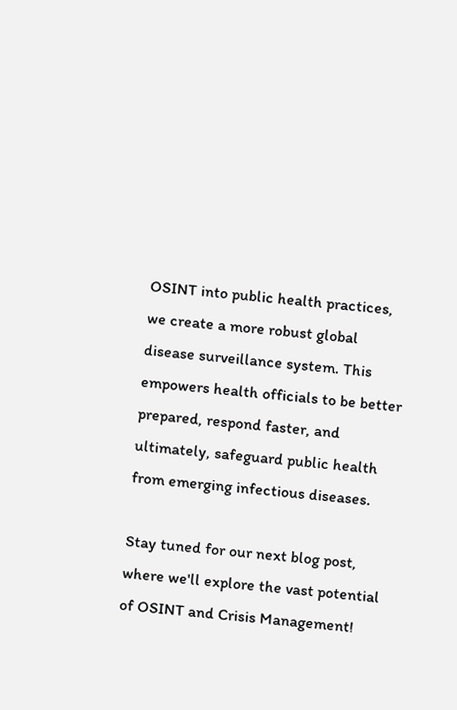OSINT into public health practices, we create a more robust global disease surveillance system. This empowers health officials to be better prepared, respond faster, and ultimately, safeguard public health from emerging infectious diseases.

Stay tuned for our next blog post, where we'll explore the vast potential of OSINT and Crisis Management!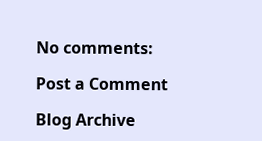No comments:

Post a Comment

Blog Archive